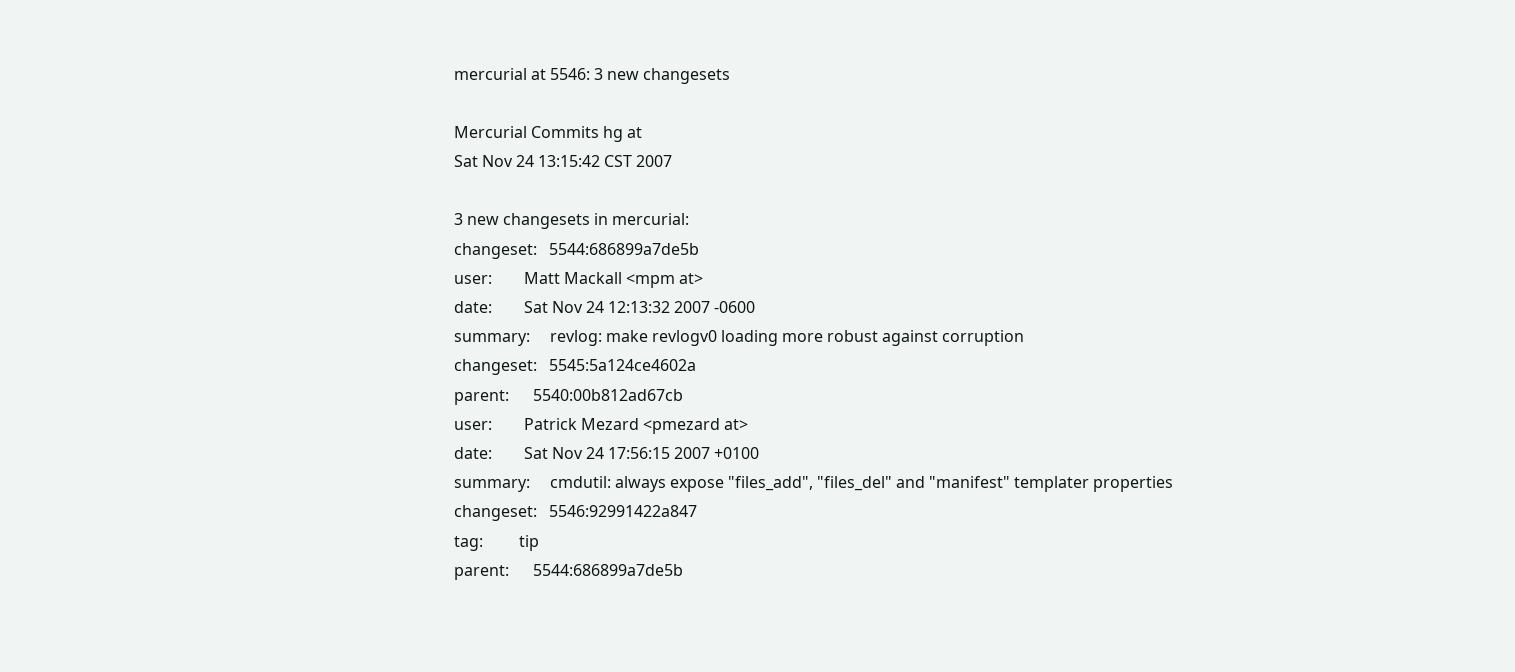mercurial at 5546: 3 new changesets

Mercurial Commits hg at
Sat Nov 24 13:15:42 CST 2007

3 new changesets in mercurial:
changeset:   5544:686899a7de5b
user:        Matt Mackall <mpm at>
date:        Sat Nov 24 12:13:32 2007 -0600
summary:     revlog: make revlogv0 loading more robust against corruption
changeset:   5545:5a124ce4602a
parent:      5540:00b812ad67cb
user:        Patrick Mezard <pmezard at>
date:        Sat Nov 24 17:56:15 2007 +0100
summary:     cmdutil: always expose "files_add", "files_del" and "manifest" templater properties
changeset:   5546:92991422a847
tag:         tip
parent:      5544:686899a7de5b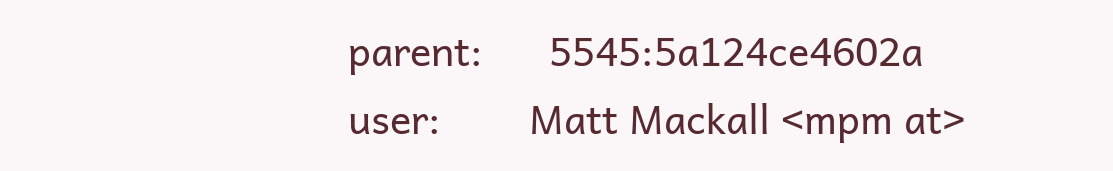parent:      5545:5a124ce4602a
user:        Matt Mackall <mpm at>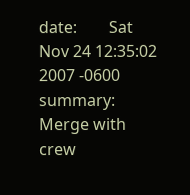date:        Sat Nov 24 12:35:02 2007 -0600
summary:     Merge with crew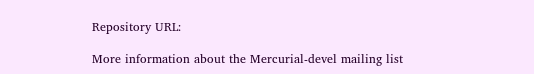Repository URL:

More information about the Mercurial-devel mailing list